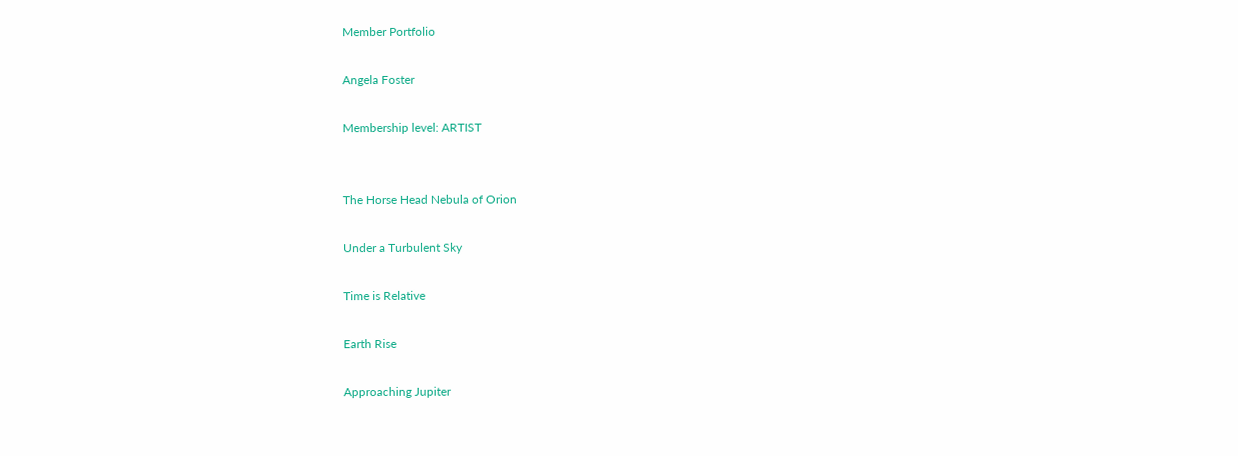Member Portfolio

Angela Foster

Membership level: ARTIST


The Horse Head Nebula of Orion

Under a Turbulent Sky

Time is Relative

Earth Rise

Approaching Jupiter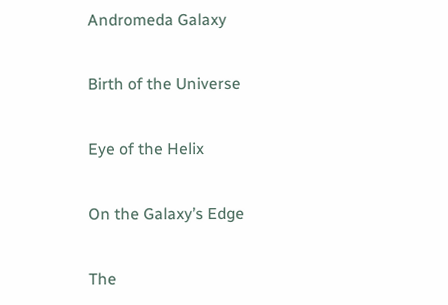Andromeda Galaxy

Birth of the Universe

Eye of the Helix

On the Galaxy’s Edge

The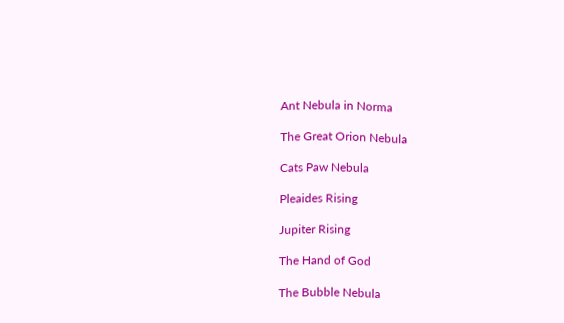Ant Nebula in Norma

The Great Orion Nebula

Cats Paw Nebula

Pleaides Rising

Jupiter Rising

The Hand of God

The Bubble Nebula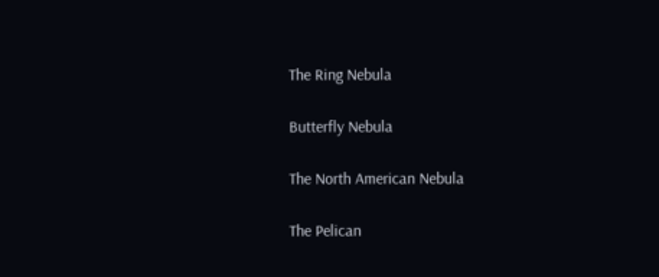The Ring Nebula

Butterfly Nebula

The North American Nebula

The Pelican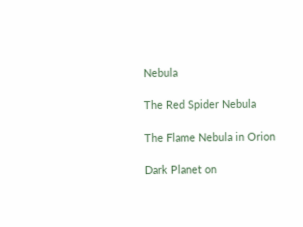Nebula

The Red Spider Nebula

The Flame Nebula in Orion

Dark Planet on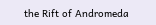the Rift of Andromeda